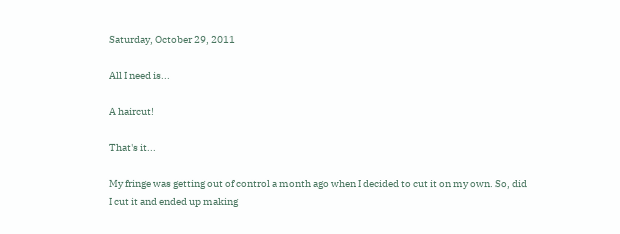Saturday, October 29, 2011

All I need is...

A haircut!

That's it...

My fringe was getting out of control a month ago when I decided to cut it on my own. So, did I cut it and ended up making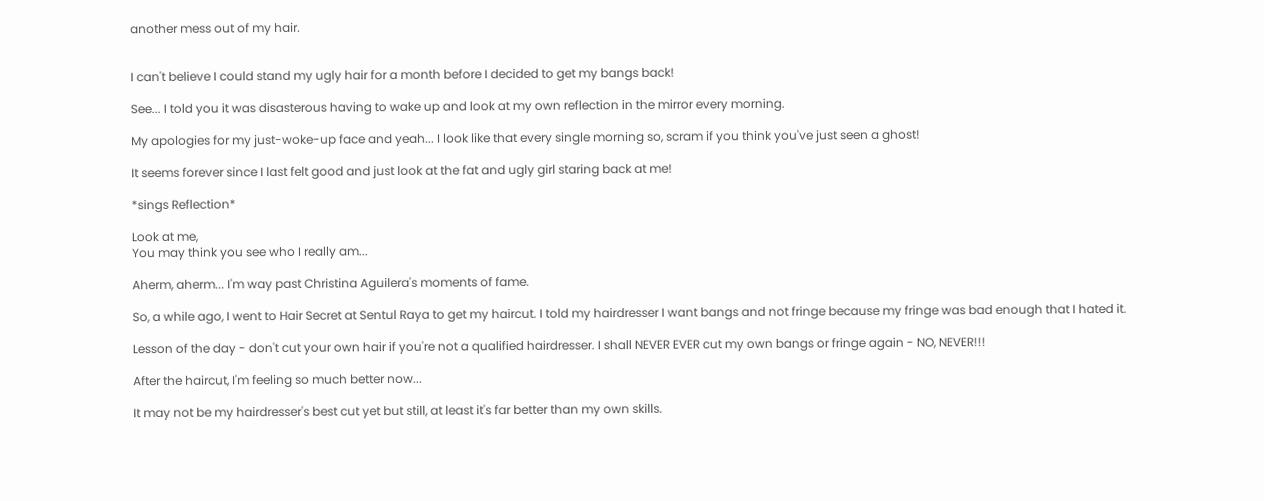another mess out of my hair.


I can't believe I could stand my ugly hair for a month before I decided to get my bangs back!

See... I told you it was disasterous having to wake up and look at my own reflection in the mirror every morning.

My apologies for my just-woke-up face and yeah... I look like that every single morning so, scram if you think you've just seen a ghost!

It seems forever since I last felt good and just look at the fat and ugly girl staring back at me!

*sings Reflection*

Look at me,
You may think you see who I really am...

Aherm, aherm... I'm way past Christina Aguilera's moments of fame.

So, a while ago, I went to Hair Secret at Sentul Raya to get my haircut. I told my hairdresser I want bangs and not fringe because my fringe was bad enough that I hated it.

Lesson of the day - don't cut your own hair if you're not a qualified hairdresser. I shall NEVER EVER cut my own bangs or fringe again - NO, NEVER!!!

After the haircut, I'm feeling so much better now...

It may not be my hairdresser's best cut yet but still, at least it's far better than my own skills.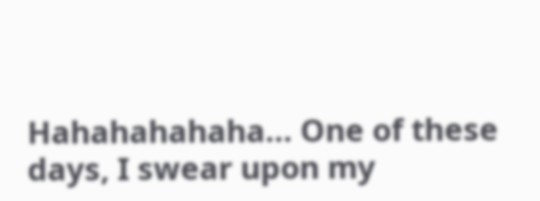Hahahahahaha... One of these days, I swear upon my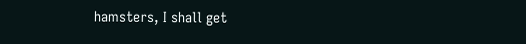hamsters, I shall get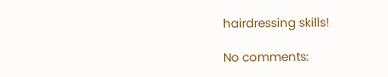hairdressing skills!

No comments: